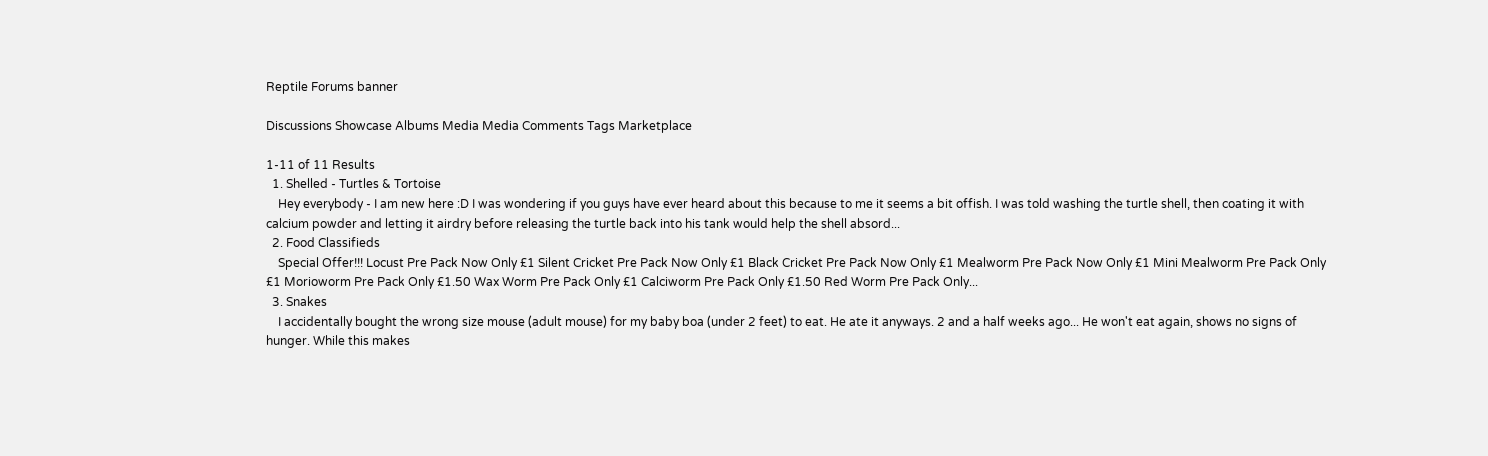Reptile Forums banner

Discussions Showcase Albums Media Media Comments Tags Marketplace

1-11 of 11 Results
  1. Shelled - Turtles & Tortoise
    Hey everybody - I am new here :D I was wondering if you guys have ever heard about this because to me it seems a bit offish. I was told washing the turtle shell, then coating it with calcium powder and letting it airdry before releasing the turtle back into his tank would help the shell absord...
  2. Food Classifieds
    Special Offer!!! Locust Pre Pack Now Only £1 Silent Cricket Pre Pack Now Only £1 Black Cricket Pre Pack Now Only £1 Mealworm Pre Pack Now Only £1 Mini Mealworm Pre Pack Only £1 Morioworm Pre Pack Only £1.50 Wax Worm Pre Pack Only £1 Calciworm Pre Pack Only £1.50 Red Worm Pre Pack Only...
  3. Snakes
    I accidentally bought the wrong size mouse (adult mouse) for my baby boa (under 2 feet) to eat. He ate it anyways. 2 and a half weeks ago... He won't eat again, shows no signs of hunger. While this makes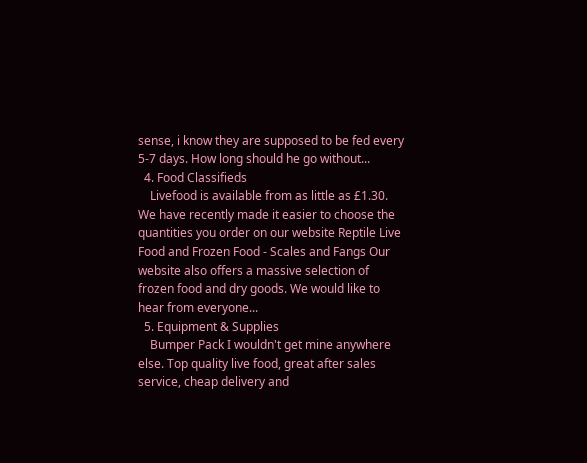sense, i know they are supposed to be fed every 5-7 days. How long should he go without...
  4. Food Classifieds
    Livefood is available from as little as £1.30. We have recently made it easier to choose the quantities you order on our website Reptile Live Food and Frozen Food - Scales and Fangs Our website also offers a massive selection of frozen food and dry goods. We would like to hear from everyone...
  5. Equipment & Supplies
    Bumper Pack I wouldn't get mine anywhere else. Top quality live food, great after sales service, cheap delivery and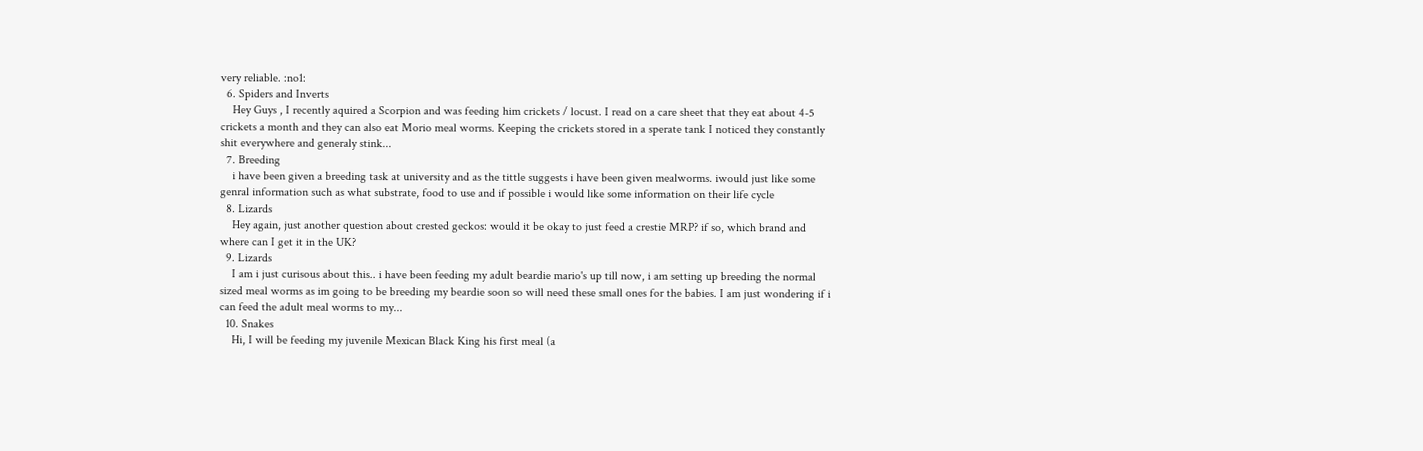very reliable. :no1:
  6. Spiders and Inverts
    Hey Guys , I recently aquired a Scorpion and was feeding him crickets / locust. I read on a care sheet that they eat about 4-5 crickets a month and they can also eat Morio meal worms. Keeping the crickets stored in a sperate tank I noticed they constantly shit everywhere and generaly stink...
  7. Breeding
    i have been given a breeding task at university and as the tittle suggests i have been given mealworms. iwould just like some genral information such as what substrate, food to use and if possible i would like some information on their life cycle
  8. Lizards
    Hey again, just another question about crested geckos: would it be okay to just feed a crestie MRP? if so, which brand and where can I get it in the UK?
  9. Lizards
    I am i just curisous about this.. i have been feeding my adult beardie mario's up till now, i am setting up breeding the normal sized meal worms as im going to be breeding my beardie soon so will need these small ones for the babies. I am just wondering if i can feed the adult meal worms to my...
  10. Snakes
    Hi, I will be feeding my juvenile Mexican Black King his first meal (a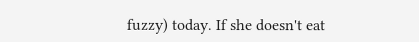fuzzy) today. If she doesn't eat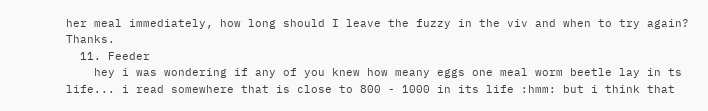her meal immediately, how long should I leave the fuzzy in the viv and when to try again? Thanks.
  11. Feeder
    hey i was wondering if any of you knew how meany eggs one meal worm beetle lay in ts life... i read somewhere that is close to 800 - 1000 in its life :hmm: but i think that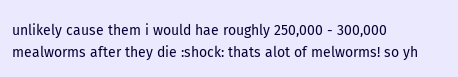unlikely cause them i would hae roughly 250,000 - 300,000 mealworms after they die :shock: thats alot of melworms! so yh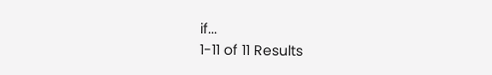if...
1-11 of 11 Results